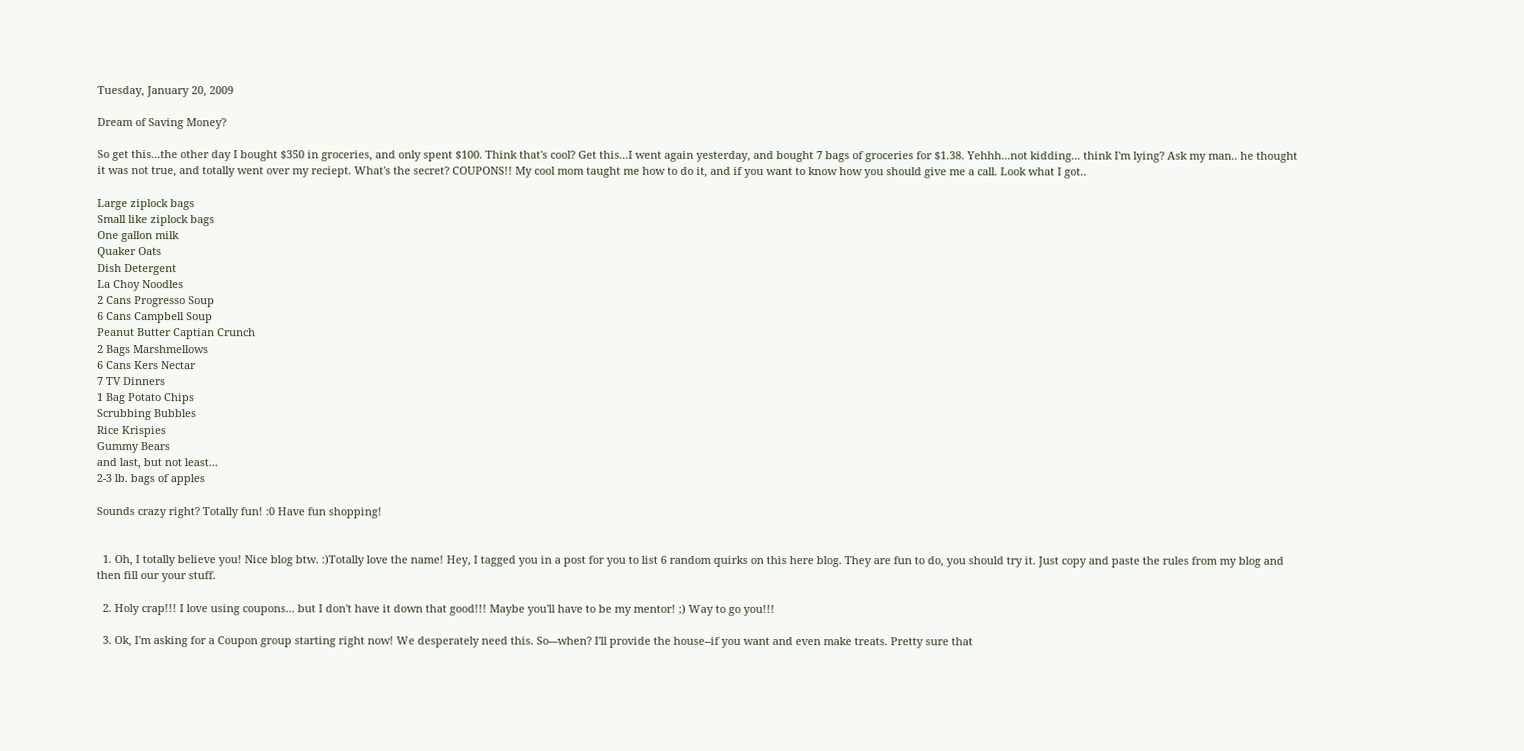Tuesday, January 20, 2009

Dream of Saving Money?

So get this...the other day I bought $350 in groceries, and only spent $100. Think that's cool? Get this...I went again yesterday, and bought 7 bags of groceries for $1.38. Yehhh...not kidding... think I'm lying? Ask my man.. he thought it was not true, and totally went over my reciept. What's the secret? COUPONS!! My cool mom taught me how to do it, and if you want to know how you should give me a call. Look what I got..

Large ziplock bags
Small like ziplock bags
One gallon milk
Quaker Oats
Dish Detergent
La Choy Noodles
2 Cans Progresso Soup
6 Cans Campbell Soup
Peanut Butter Captian Crunch
2 Bags Marshmellows
6 Cans Kers Nectar
7 TV Dinners
1 Bag Potato Chips
Scrubbing Bubbles
Rice Krispies
Gummy Bears
and last, but not least...
2-3 lb. bags of apples

Sounds crazy right? Totally fun! :0 Have fun shopping!


  1. Oh, I totally believe you! Nice blog btw. :)Totally love the name! Hey, I tagged you in a post for you to list 6 random quirks on this here blog. They are fun to do, you should try it. Just copy and paste the rules from my blog and then fill our your stuff.

  2. Holy crap!!! I love using coupons... but I don't have it down that good!!! Maybe you'll have to be my mentor! ;) Way to go you!!!

  3. Ok, I'm asking for a Coupon group starting right now! We desperately need this. So---when? I'll provide the house--if you want and even make treats. Pretty sure that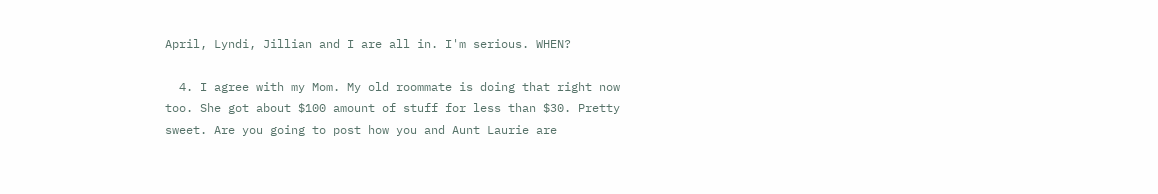April, Lyndi, Jillian and I are all in. I'm serious. WHEN?

  4. I agree with my Mom. My old roommate is doing that right now too. She got about $100 amount of stuff for less than $30. Pretty sweet. Are you going to post how you and Aunt Laurie are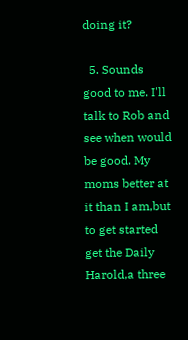doing it?

  5. Sounds good to me. I'll talk to Rob and see when would be good. My moms better at it than I am,but to get started get the Daily Harold,a three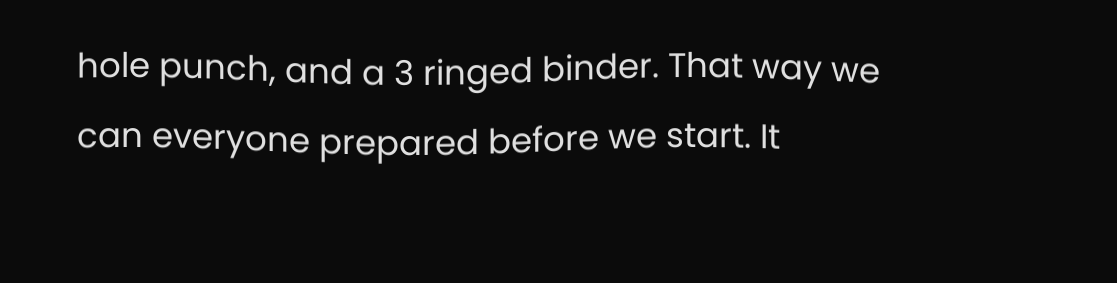hole punch, and a 3 ringed binder. That way we can everyone prepared before we start. It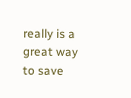really is a great way to save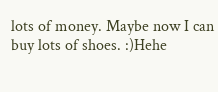lots of money. Maybe now I can buy lots of shoes. :)Hehe